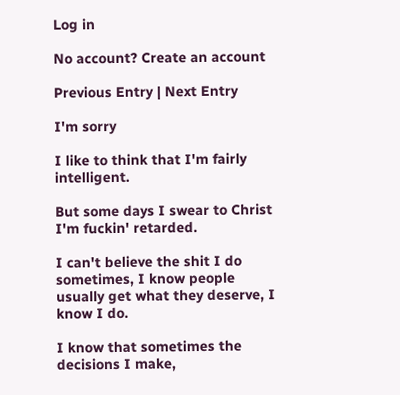Log in

No account? Create an account

Previous Entry | Next Entry

I'm sorry

I like to think that I'm fairly intelligent.

But some days I swear to Christ I'm fuckin' retarded.

I can't believe the shit I do sometimes, I know people usually get what they deserve, I know I do.

I know that sometimes the decisions I make,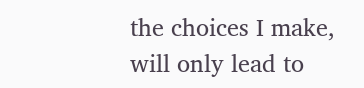the choices I make, will only lead to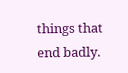things that end badly.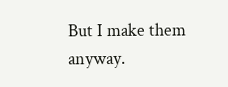But I make them anyway.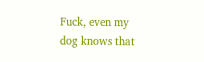Fuck, even my dog knows that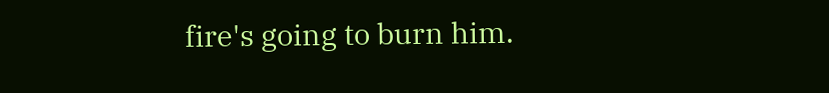fire's going to burn him.